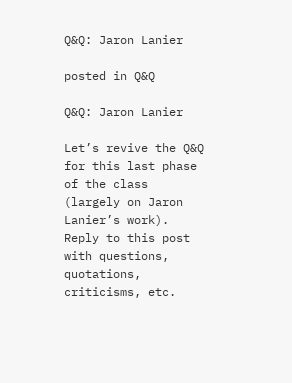Q&Q: Jaron Lanier

posted in Q&Q

Q&Q: Jaron Lanier

Let’s revive the Q&Q for this last phase of the class (largely on Jaron Lanier’s work). Reply to this post with questions, quotations, criticisms, etc.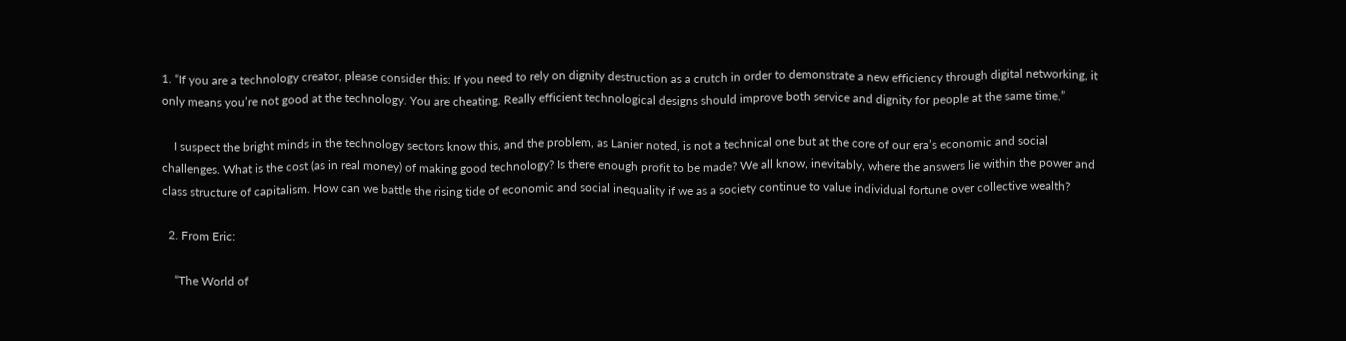1. “If you are a technology creator, please consider this: If you need to rely on dignity destruction as a crutch in order to demonstrate a new efficiency through digital networking, it only means you’re not good at the technology. You are cheating. Really efficient technological designs should improve both service and dignity for people at the same time.”

    I suspect the bright minds in the technology sectors know this, and the problem, as Lanier noted, is not a technical one but at the core of our era’s economic and social challenges. What is the cost (as in real money) of making good technology? Is there enough profit to be made? We all know, inevitably, where the answers lie within the power and class structure of capitalism. How can we battle the rising tide of economic and social inequality if we as a society continue to value individual fortune over collective wealth?

  2. From Eric:

    “The World of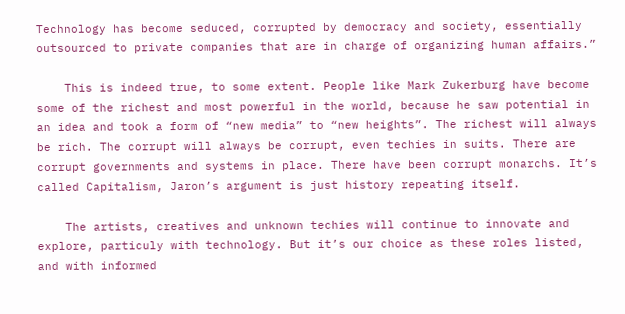Technology has become seduced, corrupted by democracy and society, essentially outsourced to private companies that are in charge of organizing human affairs.”

    This is indeed true, to some extent. People like Mark Zukerburg have become some of the richest and most powerful in the world, because he saw potential in an idea and took a form of “new media” to “new heights”. The richest will always be rich. The corrupt will always be corrupt, even techies in suits. There are corrupt governments and systems in place. There have been corrupt monarchs. It’s called Capitalism, Jaron’s argument is just history repeating itself.

    The artists, creatives and unknown techies will continue to innovate and explore, particuly with technology. But it’s our choice as these roles listed, and with informed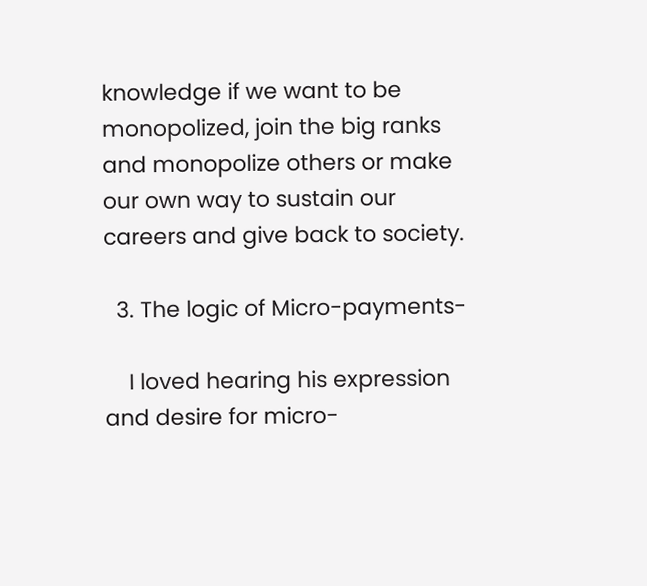knowledge if we want to be monopolized, join the big ranks and monopolize others or make our own way to sustain our careers and give back to society.

  3. The logic of Micro-payments-

    I loved hearing his expression and desire for micro-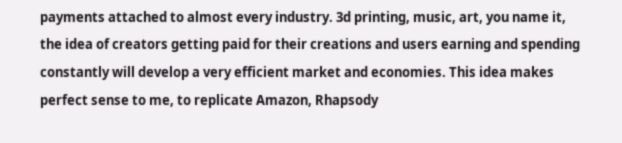payments attached to almost every industry. 3d printing, music, art, you name it, the idea of creators getting paid for their creations and users earning and spending constantly will develop a very efficient market and economies. This idea makes perfect sense to me, to replicate Amazon, Rhapsody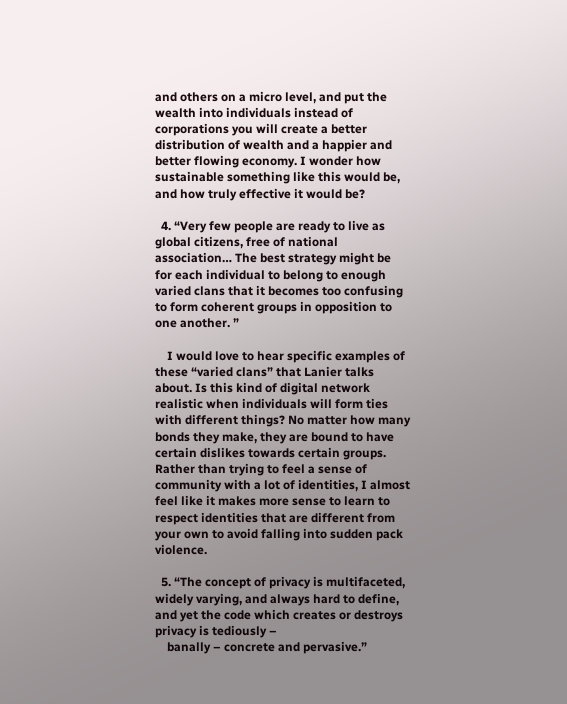and others on a micro level, and put the wealth into individuals instead of corporations you will create a better distribution of wealth and a happier and better flowing economy. I wonder how sustainable something like this would be, and how truly effective it would be?

  4. “Very few people are ready to live as global citizens, free of national association… The best strategy might be for each individual to belong to enough varied clans that it becomes too confusing to form coherent groups in opposition to one another. ”

    I would love to hear specific examples of these “varied clans” that Lanier talks about. Is this kind of digital network realistic when individuals will form ties with different things? No matter how many bonds they make, they are bound to have certain dislikes towards certain groups. Rather than trying to feel a sense of community with a lot of identities, I almost feel like it makes more sense to learn to respect identities that are different from your own to avoid falling into sudden pack violence.

  5. “The concept of privacy is multifaceted, widely varying, and always hard to define, and yet the code which creates or destroys privacy is tediously –
    banally – concrete and pervasive.”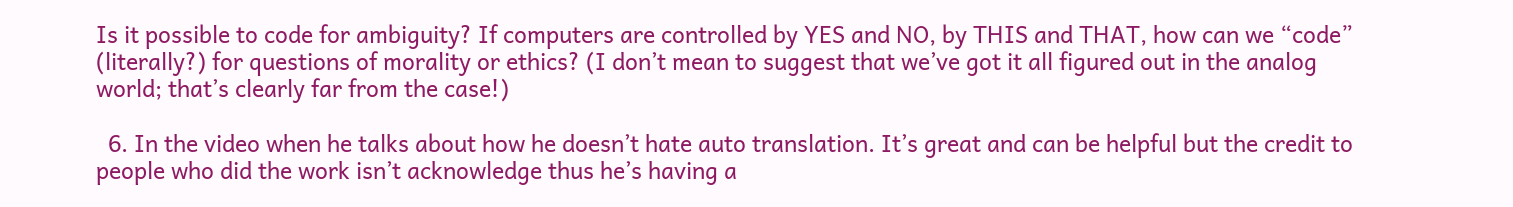Is it possible to code for ambiguity? If computers are controlled by YES and NO, by THIS and THAT, how can we “code” (literally?) for questions of morality or ethics? (I don’t mean to suggest that we’ve got it all figured out in the analog world; that’s clearly far from the case!)

  6. In the video when he talks about how he doesn’t hate auto translation. It’s great and can be helpful but the credit to people who did the work isn’t acknowledge thus he’s having a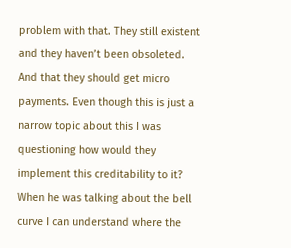problem with that. They still existent and they haven’t been obsoleted. And that they should get micro payments. Even though this is just a narrow topic about this I was questioning how would they implement this creditability to it? When he was talking about the bell curve I can understand where the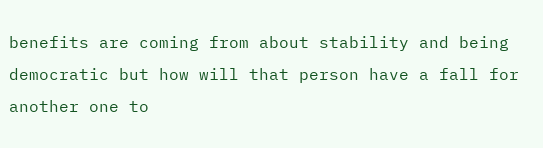benefits are coming from about stability and being democratic but how will that person have a fall for another one to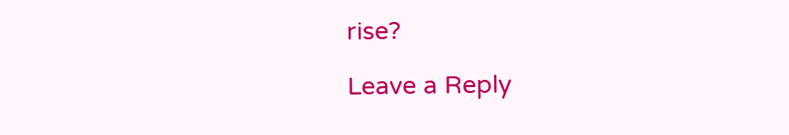rise?

Leave a Reply